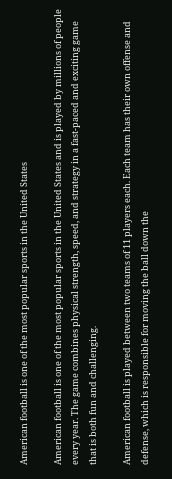American football is one of the most popular sports in the United States

American football is one of the most popular sports in the United States and is played by millions of people every year. The game combines physical strength, speed, and strategy in a fast-paced and exciting game that is both fun and challenging.

American football is played between two teams of 11 players each. Each team has their own offense and defense, which is responsible for moving the ball down the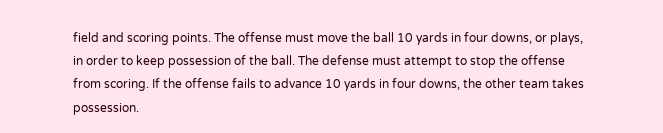field and scoring points. The offense must move the ball 10 yards in four downs, or plays, in order to keep possession of the ball. The defense must attempt to stop the offense from scoring. If the offense fails to advance 10 yards in four downs, the other team takes possession.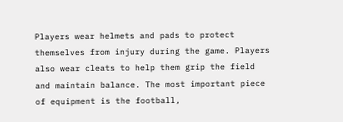Players wear helmets and pads to protect themselves from injury during the game. Players also wear cleats to help them grip the field and maintain balance. The most important piece of equipment is the football,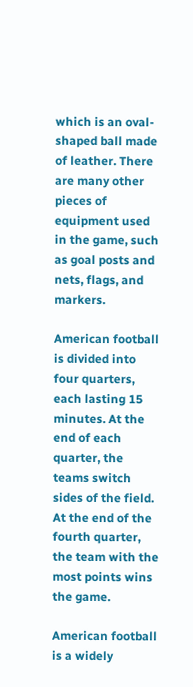which is an oval-shaped ball made of leather. There are many other pieces of equipment used in the game, such as goal posts and nets, flags, and markers.

American football is divided into four quarters, each lasting 15 minutes. At the end of each quarter, the teams switch sides of the field. At the end of the fourth quarter, the team with the most points wins the game.

American football is a widely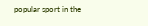popular sport in the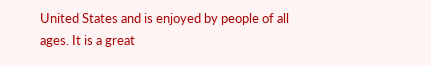United States and is enjoyed by people of all ages. It is a great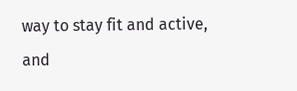way to stay fit and active, and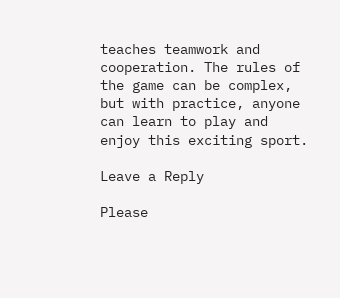teaches teamwork and cooperation. The rules of the game can be complex, but with practice, anyone can learn to play and enjoy this exciting sport.

Leave a Reply

Please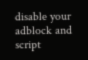disable your adblock and script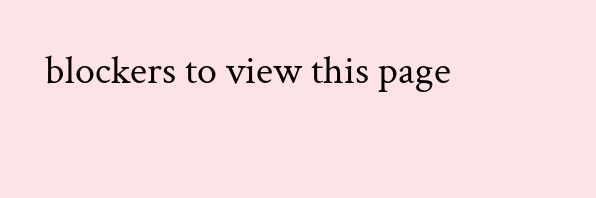blockers to view this page